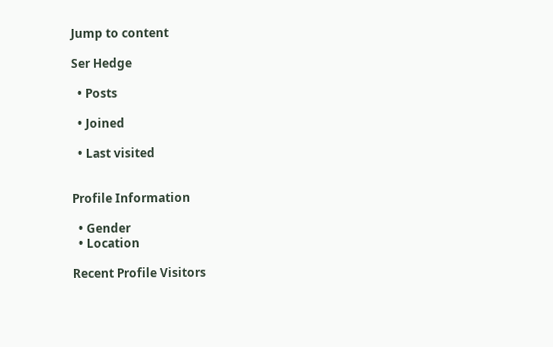Jump to content

Ser Hedge

  • Posts

  • Joined

  • Last visited


Profile Information

  • Gender
  • Location

Recent Profile Visitors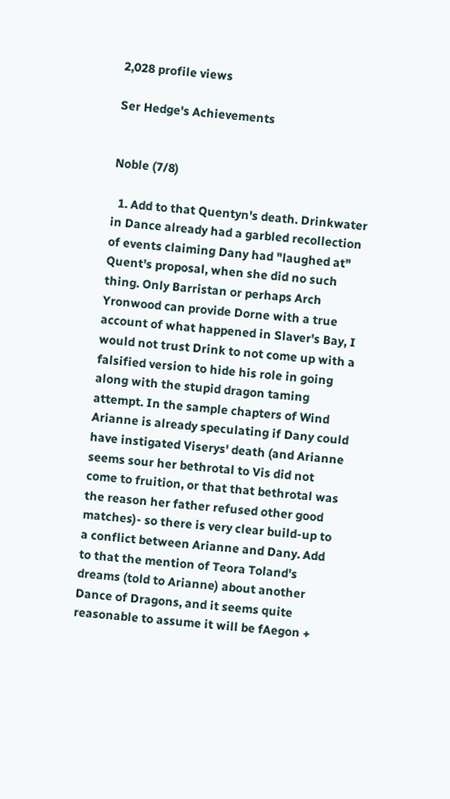2,028 profile views

Ser Hedge's Achievements


Noble (7/8)

  1. Add to that Quentyn's death. Drinkwater in Dance already had a garbled recollection of events claiming Dany had "laughed at" Quent's proposal, when she did no such thing. Only Barristan or perhaps Arch Yronwood can provide Dorne with a true account of what happened in Slaver's Bay, I would not trust Drink to not come up with a falsified version to hide his role in going along with the stupid dragon taming attempt. In the sample chapters of Wind Arianne is already speculating if Dany could have instigated Viserys' death (and Arianne seems sour her bethrotal to Vis did not come to fruition, or that that bethrotal was the reason her father refused other good matches)- so there is very clear build-up to a conflict between Arianne and Dany. Add to that the mention of Teora Toland's dreams (told to Arianne) about another Dance of Dragons, and it seems quite reasonable to assume it will be fAegon +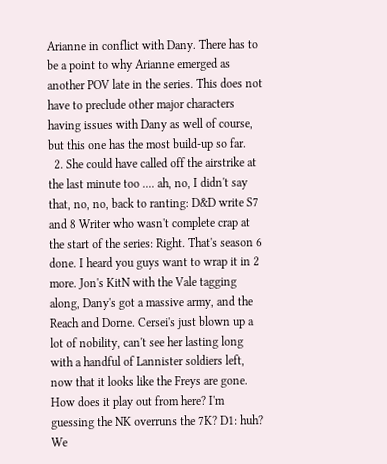Arianne in conflict with Dany. There has to be a point to why Arianne emerged as another POV late in the series. This does not have to preclude other major characters having issues with Dany as well of course, but this one has the most build-up so far.
  2. She could have called off the airstrike at the last minute too .... ah, no, I didn't say that, no, no, back to ranting: D&D write S7 and 8 Writer who wasn't complete crap at the start of the series: Right. That's season 6 done. I heard you guys want to wrap it in 2 more. Jon's KitN with the Vale tagging along, Dany's got a massive army, and the Reach and Dorne. Cersei's just blown up a lot of nobility, can't see her lasting long with a handful of Lannister soldiers left, now that it looks like the Freys are gone. How does it play out from here? I'm guessing the NK overruns the 7K? D1: huh? We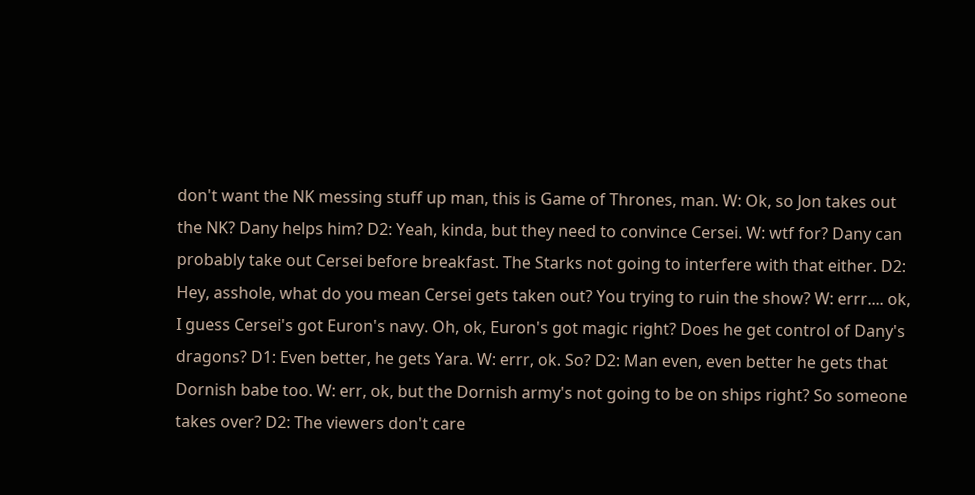don't want the NK messing stuff up man, this is Game of Thrones, man. W: Ok, so Jon takes out the NK? Dany helps him? D2: Yeah, kinda, but they need to convince Cersei. W: wtf for? Dany can probably take out Cersei before breakfast. The Starks not going to interfere with that either. D2: Hey, asshole, what do you mean Cersei gets taken out? You trying to ruin the show? W: errr.... ok, I guess Cersei's got Euron's navy. Oh, ok, Euron's got magic right? Does he get control of Dany's dragons? D1: Even better, he gets Yara. W: errr, ok. So? D2: Man even, even better he gets that Dornish babe too. W: err, ok, but the Dornish army's not going to be on ships right? So someone takes over? D2: The viewers don't care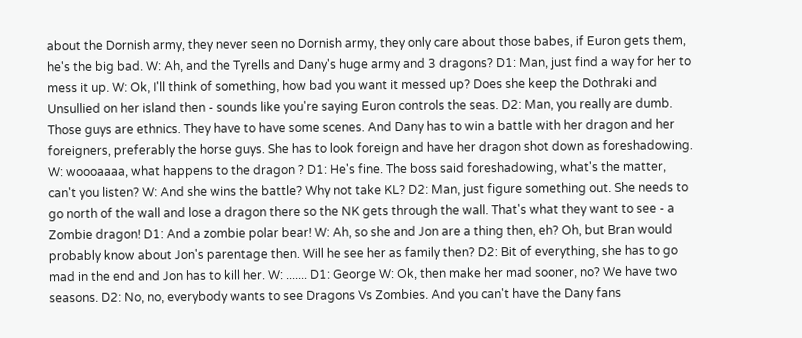about the Dornish army, they never seen no Dornish army, they only care about those babes, if Euron gets them, he's the big bad. W: Ah, and the Tyrells and Dany's huge army and 3 dragons? D1: Man, just find a way for her to mess it up. W: Ok, I'll think of something, how bad you want it messed up? Does she keep the Dothraki and Unsullied on her island then - sounds like you're saying Euron controls the seas. D2: Man, you really are dumb. Those guys are ethnics. They have to have some scenes. And Dany has to win a battle with her dragon and her foreigners, preferably the horse guys. She has to look foreign and have her dragon shot down as foreshadowing. W: woooaaaa, what happens to the dragon ? D1: He's fine. The boss said foreshadowing, what's the matter, can't you listen? W: And she wins the battle? Why not take KL? D2: Man, just figure something out. She needs to go north of the wall and lose a dragon there so the NK gets through the wall. That's what they want to see - a Zombie dragon! D1: And a zombie polar bear! W: Ah, so she and Jon are a thing then, eh? Oh, but Bran would probably know about Jon's parentage then. Will he see her as family then? D2: Bit of everything, she has to go mad in the end and Jon has to kill her. W: ....... D1: George W: Ok, then make her mad sooner, no? We have two seasons. D2: No, no, everybody wants to see Dragons Vs Zombies. And you can't have the Dany fans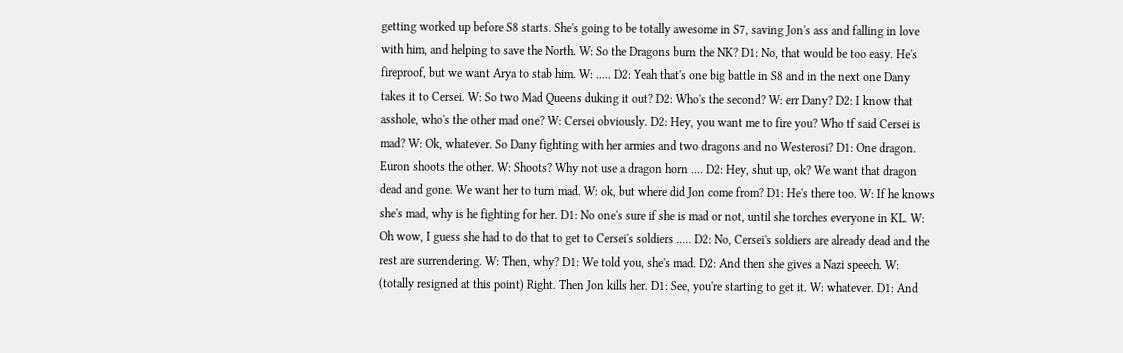getting worked up before S8 starts. She's going to be totally awesome in S7, saving Jon's ass and falling in love with him, and helping to save the North. W: So the Dragons burn the NK? D1: No, that would be too easy. He's fireproof, but we want Arya to stab him. W: ..... D2: Yeah that's one big battle in S8 and in the next one Dany takes it to Cersei. W: So two Mad Queens duking it out? D2: Who's the second? W: err Dany? D2: I know that asshole, who's the other mad one? W: Cersei obviously. D2: Hey, you want me to fire you? Who tf said Cersei is mad? W: Ok, whatever. So Dany fighting with her armies and two dragons and no Westerosi? D1: One dragon. Euron shoots the other. W: Shoots? Why not use a dragon horn .... D2: Hey, shut up, ok? We want that dragon dead and gone. We want her to turn mad. W: ok, but where did Jon come from? D1: He's there too. W: If he knows she's mad, why is he fighting for her. D1: No one's sure if she is mad or not, until she torches everyone in KL. W: Oh wow, I guess she had to do that to get to Cersei's soldiers ..... D2: No, Cersei's soldiers are already dead and the rest are surrendering. W: Then, why? D1: We told you, she's mad. D2: And then she gives a Nazi speech. W: (totally resigned at this point) Right. Then Jon kills her. D1: See, you're starting to get it. W: whatever. D1: And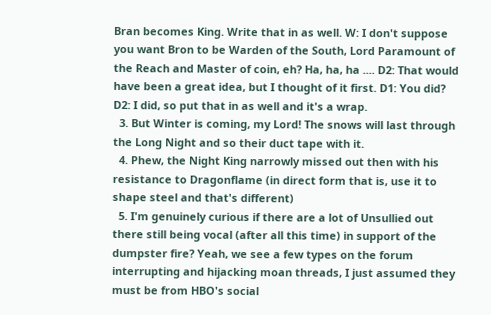Bran becomes King. Write that in as well. W: I don't suppose you want Bron to be Warden of the South, Lord Paramount of the Reach and Master of coin, eh? Ha, ha, ha .... D2: That would have been a great idea, but I thought of it first. D1: You did? D2: I did, so put that in as well and it's a wrap.
  3. But Winter is coming, my Lord! The snows will last through the Long Night and so their duct tape with it.
  4. Phew, the Night King narrowly missed out then with his resistance to Dragonflame (in direct form that is, use it to shape steel and that's different)
  5. I'm genuinely curious if there are a lot of Unsullied out there still being vocal (after all this time) in support of the dumpster fire? Yeah, we see a few types on the forum interrupting and hijacking moan threads, I just assumed they must be from HBO's social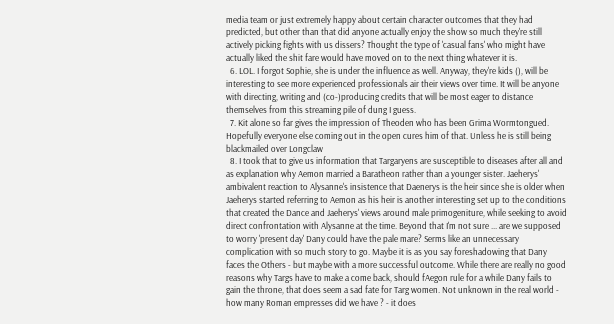media team or just extremely happy about certain character outcomes that they had predicted, but other than that did anyone actually enjoy the show so much they're still actively picking fights with us dissers? Thought the type of 'casual fans' who might have actually liked the shit fare would have moved on to the next thing whatever it is.
  6. LOL. I forgot Sophie, she is under the influence as well. Anyway, they're kids (), will be interesting to see more experienced professionals air their views over time. It will be anyone with directing, writing and (co-)producing credits that will be most eager to distance themselves from this streaming pile of dung I guess.
  7. Kit alone so far gives the impression of Theoden who has been Grima Wormtongued. Hopefully everyone else coming out in the open cures him of that. Unless he is still being blackmailed over Longclaw
  8. I took that to give us information that Targaryens are susceptible to diseases after all and as explanation why Aemon married a Baratheon rather than a younger sister. Jaeherys' ambivalent reaction to Alysanne's insistence that Daenerys is the heir since she is older when Jaeherys started referring to Aemon as his heir is another interesting set up to the conditions that created the Dance and Jaeherys' views around male primogeniture, while seeking to avoid direct confrontation with Alysanne at the time. Beyond that I'm not sure ... are we supposed to worry 'present day' Dany could have the pale mare? Serms like an unnecessary complication with so much story to go. Maybe it is as you say foreshadowing that Dany faces the Others - but maybe with a more successful outcome. While there are really no good reasons why Targs have to make a come back, should fAegon rule for a while Dany fails to gain the throne, that does seem a sad fate for Targ women. Not unknown in the real world - how many Roman empresses did we have ? - it does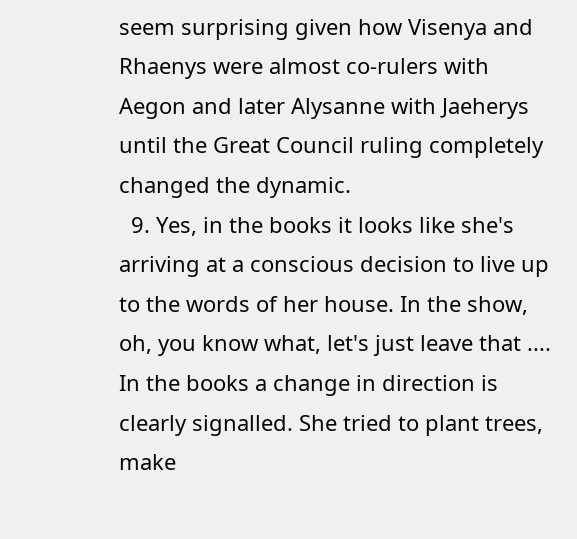seem surprising given how Visenya and Rhaenys were almost co-rulers with Aegon and later Alysanne with Jaeherys until the Great Council ruling completely changed the dynamic.
  9. Yes, in the books it looks like she's arriving at a conscious decision to live up to the words of her house. In the show, oh, you know what, let's just leave that .... In the books a change in direction is clearly signalled. She tried to plant trees, make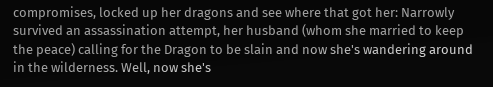compromises, locked up her dragons and see where that got her: Narrowly survived an assassination attempt, her husband (whom she married to keep the peace) calling for the Dragon to be slain and now she's wandering around in the wilderness. Well, now she's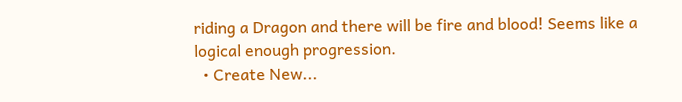riding a Dragon and there will be fire and blood! Seems like a logical enough progression.
  • Create New...